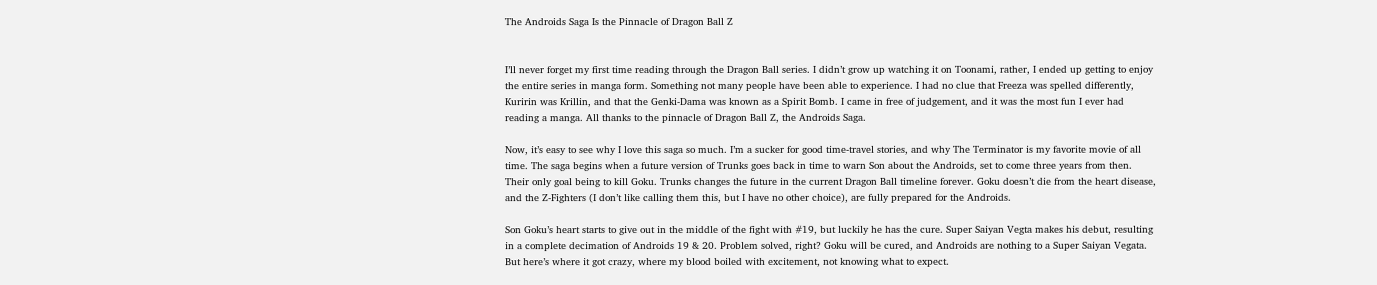The Androids Saga Is the Pinnacle of Dragon Ball Z


I’ll never forget my first time reading through the Dragon Ball series. I didn’t grow up watching it on Toonami, rather, I ended up getting to enjoy the entire series in manga form. Something not many people have been able to experience. I had no clue that Freeza was spelled differently, Kuririn was Krillin, and that the Genki-Dama was known as a Spirit Bomb. I came in free of judgement, and it was the most fun I ever had reading a manga. All thanks to the pinnacle of Dragon Ball Z, the Androids Saga.

Now, it’s easy to see why I love this saga so much. I’m a sucker for good time-travel stories, and why The Terminator is my favorite movie of all time. The saga begins when a future version of Trunks goes back in time to warn Son about the Androids, set to come three years from then. Their only goal being to kill Goku. Trunks changes the future in the current Dragon Ball timeline forever. Goku doesn’t die from the heart disease, and the Z-Fighters (I don’t like calling them this, but I have no other choice), are fully prepared for the Androids.

Son Goku’s heart starts to give out in the middle of the fight with #19, but luckily he has the cure. Super Saiyan Vegta makes his debut, resulting in a complete decimation of Androids 19 & 20. Problem solved, right? Goku will be cured, and Androids are nothing to a Super Saiyan Vegata. But here’s where it got crazy, where my blood boiled with excitement, not knowing what to expect.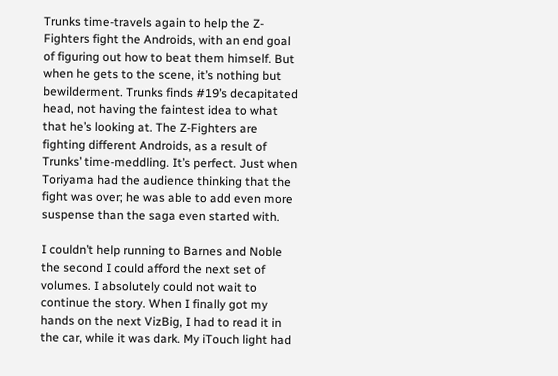Trunks time-travels again to help the Z-Fighters fight the Androids, with an end goal of figuring out how to beat them himself. But when he gets to the scene, it’s nothing but bewilderment. Trunks finds #19’s decapitated head, not having the faintest idea to what that he’s looking at. The Z-Fighters are fighting different Androids, as a result of Trunks’ time-meddling. It’s perfect. Just when Toriyama had the audience thinking that the fight was over; he was able to add even more suspense than the saga even started with.

I couldn’t help running to Barnes and Noble the second I could afford the next set of volumes. I absolutely could not wait to continue the story. When I finally got my hands on the next VizBig, I had to read it in the car, while it was dark. My iTouch light had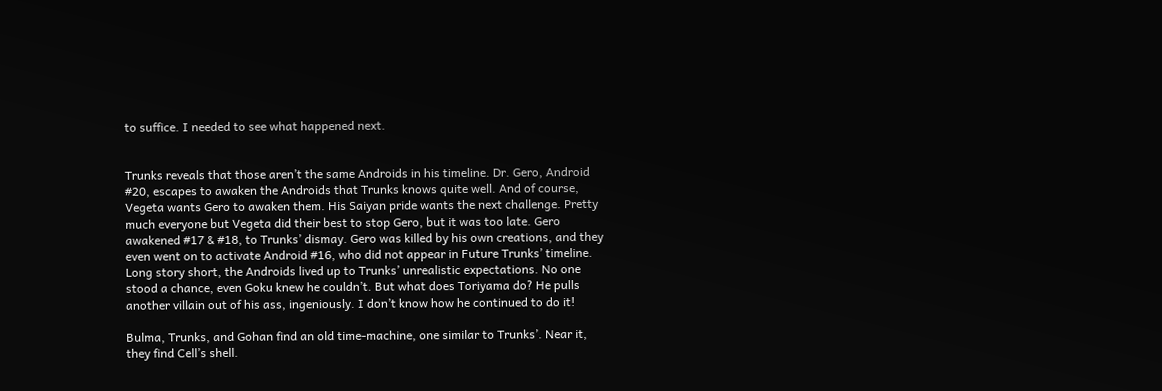to suffice. I needed to see what happened next.


Trunks reveals that those aren’t the same Androids in his timeline. Dr. Gero, Android #20, escapes to awaken the Androids that Trunks knows quite well. And of course, Vegeta wants Gero to awaken them. His Saiyan pride wants the next challenge. Pretty much everyone but Vegeta did their best to stop Gero, but it was too late. Gero awakened #17 & #18, to Trunks’ dismay. Gero was killed by his own creations, and they even went on to activate Android #16, who did not appear in Future Trunks’ timeline. Long story short, the Androids lived up to Trunks’ unrealistic expectations. No one stood a chance, even Goku knew he couldn’t. But what does Toriyama do? He pulls another villain out of his ass, ingeniously. I don’t know how he continued to do it!

Bulma, Trunks, and Gohan find an old time-machine, one similar to Trunks’. Near it, they find Cell’s shell.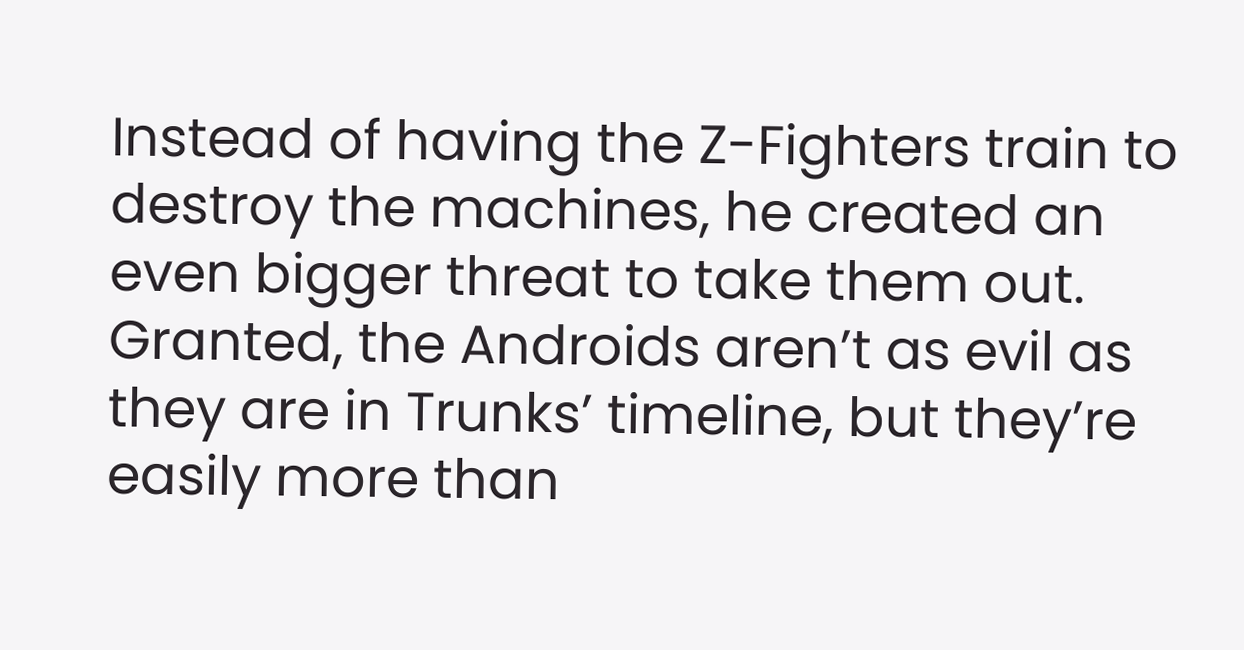Instead of having the Z-Fighters train to destroy the machines, he created an even bigger threat to take them out. Granted, the Androids aren’t as evil as they are in Trunks’ timeline, but they’re easily more than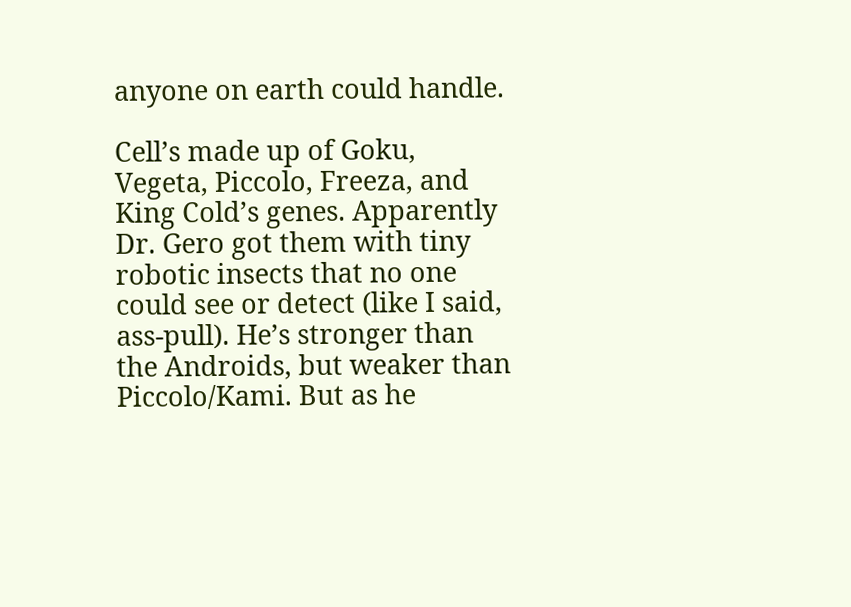anyone on earth could handle.

Cell’s made up of Goku, Vegeta, Piccolo, Freeza, and King Cold’s genes. Apparently Dr. Gero got them with tiny robotic insects that no one could see or detect (like I said, ass-pull). He’s stronger than the Androids, but weaker than Piccolo/Kami. But as he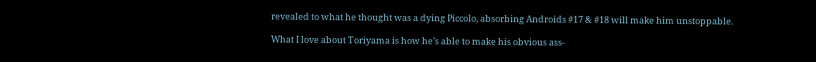revealed to what he thought was a dying Piccolo, absorbing Androids #17 & #18 will make him unstoppable.

What I love about Toriyama is how he’s able to make his obvious ass-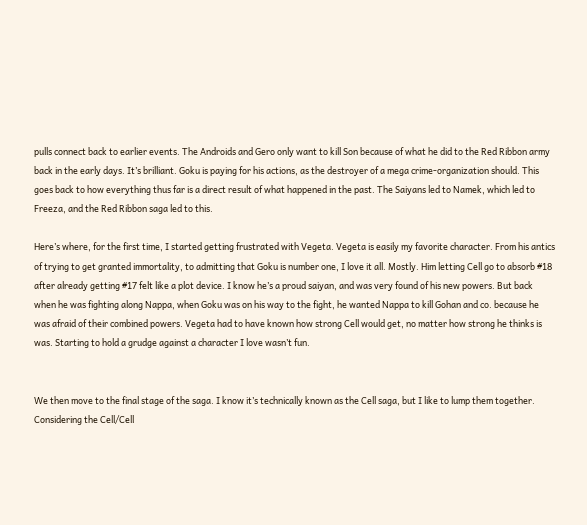pulls connect back to earlier events. The Androids and Gero only want to kill Son because of what he did to the Red Ribbon army back in the early days. It’s brilliant. Goku is paying for his actions, as the destroyer of a mega crime-organization should. This goes back to how everything thus far is a direct result of what happened in the past. The Saiyans led to Namek, which led to Freeza, and the Red Ribbon saga led to this.

Here’s where, for the first time, I started getting frustrated with Vegeta. Vegeta is easily my favorite character. From his antics of trying to get granted immortality, to admitting that Goku is number one, I love it all. Mostly. Him letting Cell go to absorb #18 after already getting #17 felt like a plot device. I know he’s a proud saiyan, and was very found of his new powers. But back when he was fighting along Nappa, when Goku was on his way to the fight, he wanted Nappa to kill Gohan and co. because he was afraid of their combined powers. Vegeta had to have known how strong Cell would get, no matter how strong he thinks is was. Starting to hold a grudge against a character I love wasn’t fun.


We then move to the final stage of the saga. I know it’s technically known as the Cell saga, but I like to lump them together. Considering the Cell/Cell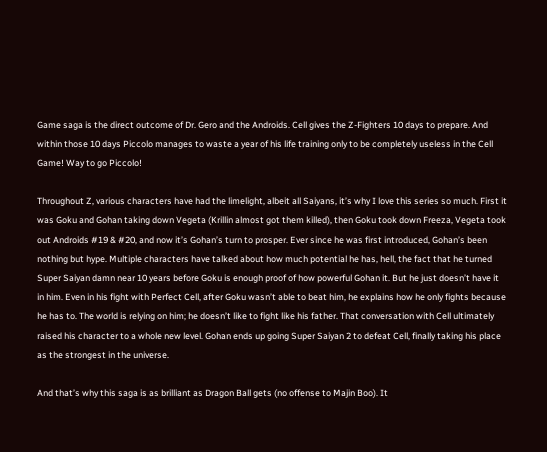Game saga is the direct outcome of Dr. Gero and the Androids. Cell gives the Z-Fighters 10 days to prepare. And within those 10 days Piccolo manages to waste a year of his life training only to be completely useless in the Cell Game! Way to go Piccolo!

Throughout Z, various characters have had the limelight, albeit all Saiyans, it’s why I love this series so much. First it was Goku and Gohan taking down Vegeta (Krillin almost got them killed), then Goku took down Freeza, Vegeta took out Androids #19 & #20, and now it’s Gohan’s turn to prosper. Ever since he was first introduced, Gohan’s been nothing but hype. Multiple characters have talked about how much potential he has, hell, the fact that he turned Super Saiyan damn near 10 years before Goku is enough proof of how powerful Gohan it. But he just doesn’t have it in him. Even in his fight with Perfect Cell, after Goku wasn’t able to beat him, he explains how he only fights because he has to. The world is relying on him; he doesn’t like to fight like his father. That conversation with Cell ultimately raised his character to a whole new level. Gohan ends up going Super Saiyan 2 to defeat Cell, finally taking his place as the strongest in the universe.

And that’s why this saga is as brilliant as Dragon Ball gets (no offense to Majin Boo). It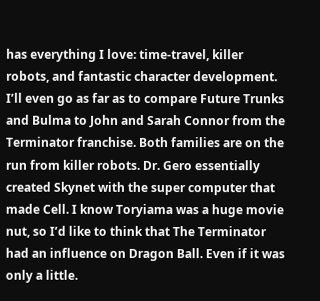has everything I love: time-travel, killer robots, and fantastic character development. I’ll even go as far as to compare Future Trunks and Bulma to John and Sarah Connor from the Terminator franchise. Both families are on the run from killer robots. Dr. Gero essentially created Skynet with the super computer that made Cell. I know Toryiama was a huge movie nut, so I’d like to think that The Terminator had an influence on Dragon Ball. Even if it was only a little.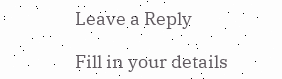Leave a Reply

Fill in your details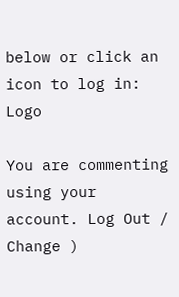below or click an icon to log in: Logo

You are commenting using your account. Log Out /  Change )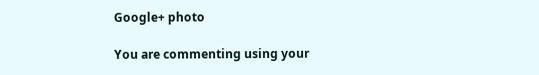Google+ photo

You are commenting using your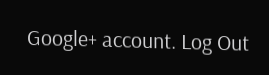Google+ account. Log Out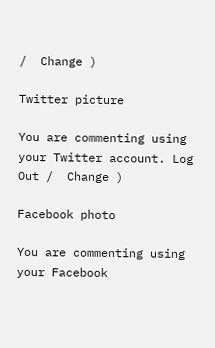/  Change )

Twitter picture

You are commenting using your Twitter account. Log Out /  Change )

Facebook photo

You are commenting using your Facebook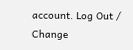account. Log Out /  Change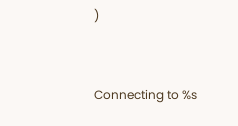)


Connecting to %s